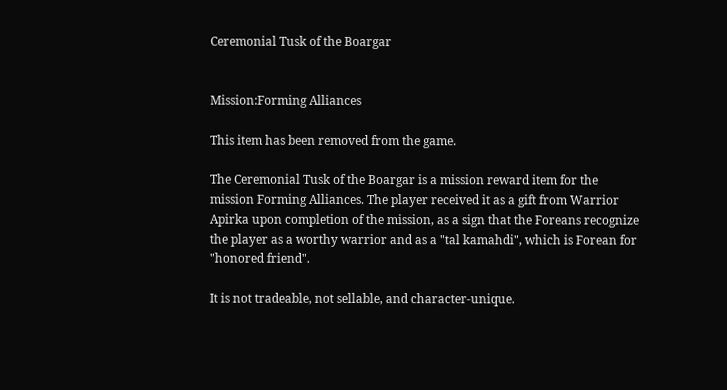Ceremonial Tusk of the Boargar


Mission:Forming Alliances

This item has been removed from the game.

The Ceremonial Tusk of the Boargar is a mission reward item for the mission Forming Alliances. The player received it as a gift from Warrior Apirka upon completion of the mission, as a sign that the Foreans recognize the player as a worthy warrior and as a "tal kamahdi", which is Forean for "honored friend".

It is not tradeable, not sellable, and character-unique.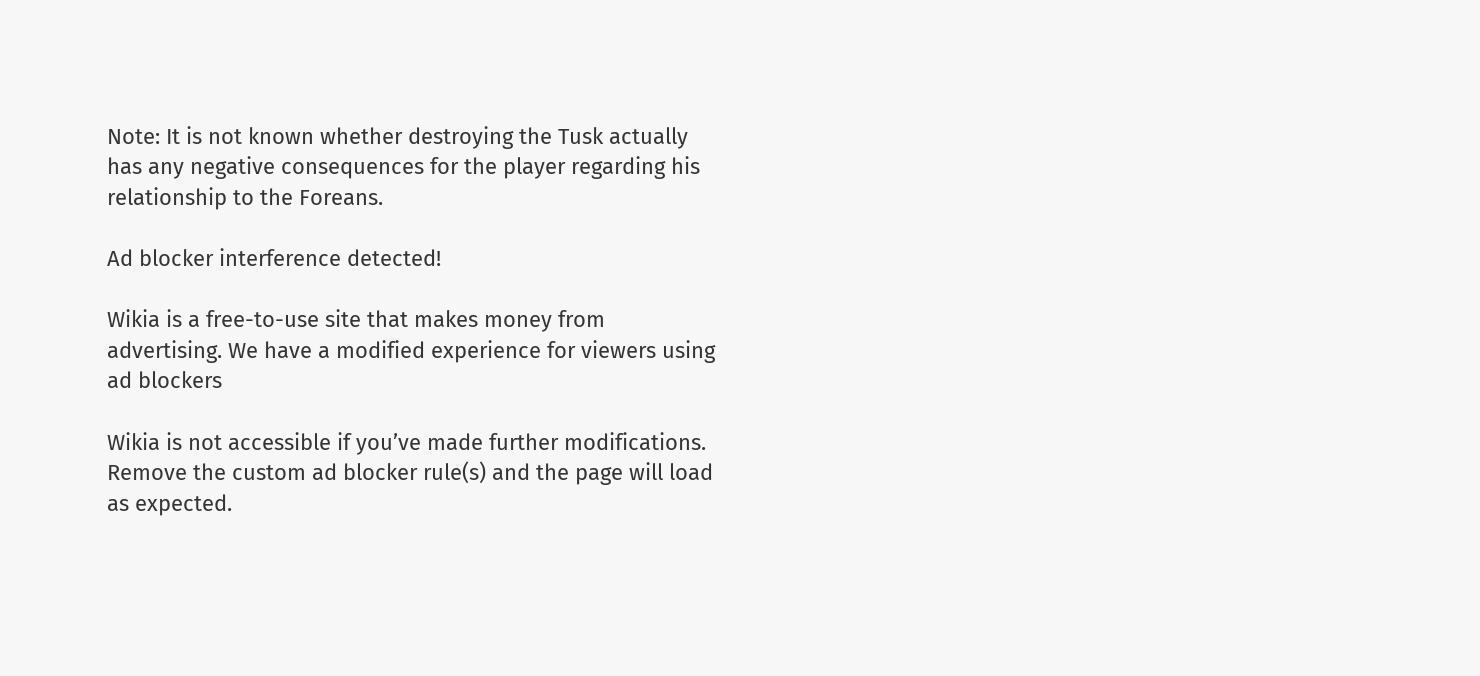Note: It is not known whether destroying the Tusk actually has any negative consequences for the player regarding his relationship to the Foreans.

Ad blocker interference detected!

Wikia is a free-to-use site that makes money from advertising. We have a modified experience for viewers using ad blockers

Wikia is not accessible if you’ve made further modifications. Remove the custom ad blocker rule(s) and the page will load as expected.